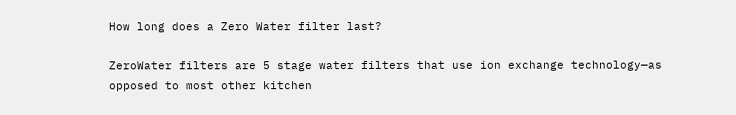How long does a Zero Water filter last?

ZeroWater filters are 5 stage water filters that use ion exchange technology—as opposed to most other kitchen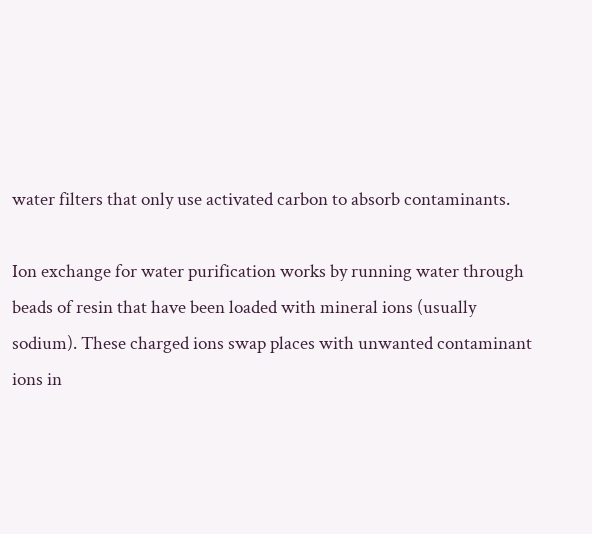water filters that only use activated carbon to absorb contaminants.

Ion exchange for water purification works by running water through beads of resin that have been loaded with mineral ions (usually sodium). These charged ions swap places with unwanted contaminant ions in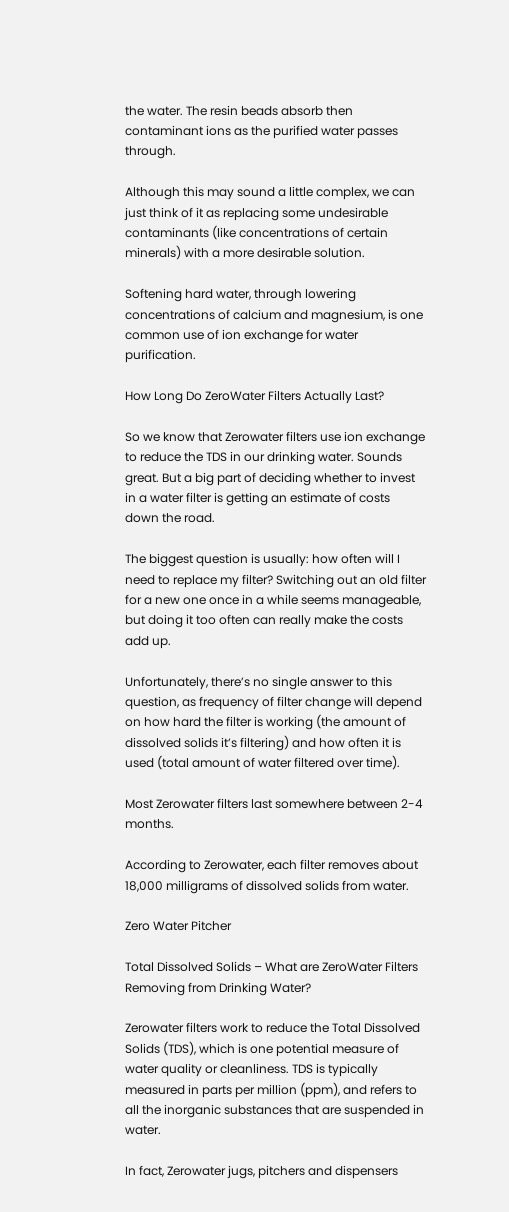the water. The resin beads absorb then contaminant ions as the purified water passes through.

Although this may sound a little complex, we can just think of it as replacing some undesirable contaminants (like concentrations of certain minerals) with a more desirable solution.

Softening hard water, through lowering concentrations of calcium and magnesium, is one common use of ion exchange for water purification.

How Long Do ZeroWater Filters Actually Last?

So we know that Zerowater filters use ion exchange to reduce the TDS in our drinking water. Sounds great. But a big part of deciding whether to invest in a water filter is getting an estimate of costs down the road.

The biggest question is usually: how often will I need to replace my filter? Switching out an old filter for a new one once in a while seems manageable, but doing it too often can really make the costs add up.

Unfortunately, there’s no single answer to this question, as frequency of filter change will depend on how hard the filter is working (the amount of dissolved solids it’s filtering) and how often it is used (total amount of water filtered over time).

Most Zerowater filters last somewhere between 2-4 months.

According to Zerowater, each filter removes about 18,000 milligrams of dissolved solids from water.

Zero Water Pitcher

Total Dissolved Solids – What are ZeroWater Filters Removing from Drinking Water?

Zerowater filters work to reduce the Total Dissolved Solids (TDS), which is one potential measure of water quality or cleanliness. TDS is typically measured in parts per million (ppm), and refers to all the inorganic substances that are suspended in water.

In fact, Zerowater jugs, pitchers and dispensers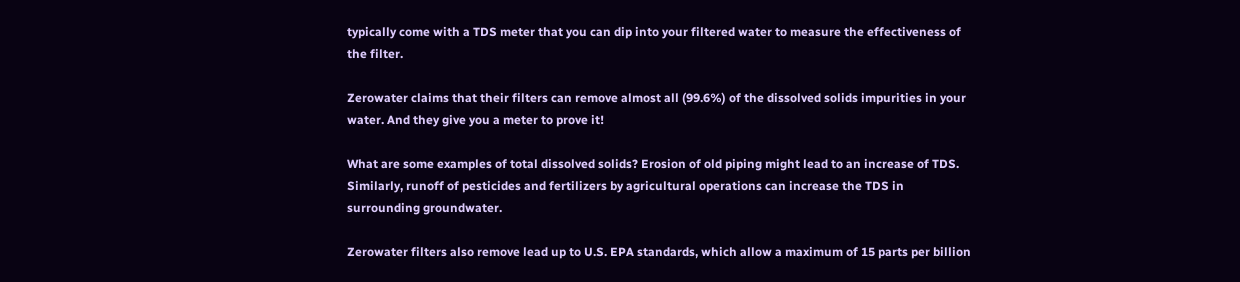typically come with a TDS meter that you can dip into your filtered water to measure the effectiveness of the filter.

Zerowater claims that their filters can remove almost all (99.6%) of the dissolved solids impurities in your water. And they give you a meter to prove it!

What are some examples of total dissolved solids? Erosion of old piping might lead to an increase of TDS. Similarly, runoff of pesticides and fertilizers by agricultural operations can increase the TDS in surrounding groundwater.

Zerowater filters also remove lead up to U.S. EPA standards, which allow a maximum of 15 parts per billion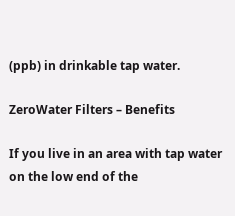(ppb) in drinkable tap water.

ZeroWater Filters – Benefits

If you live in an area with tap water on the low end of the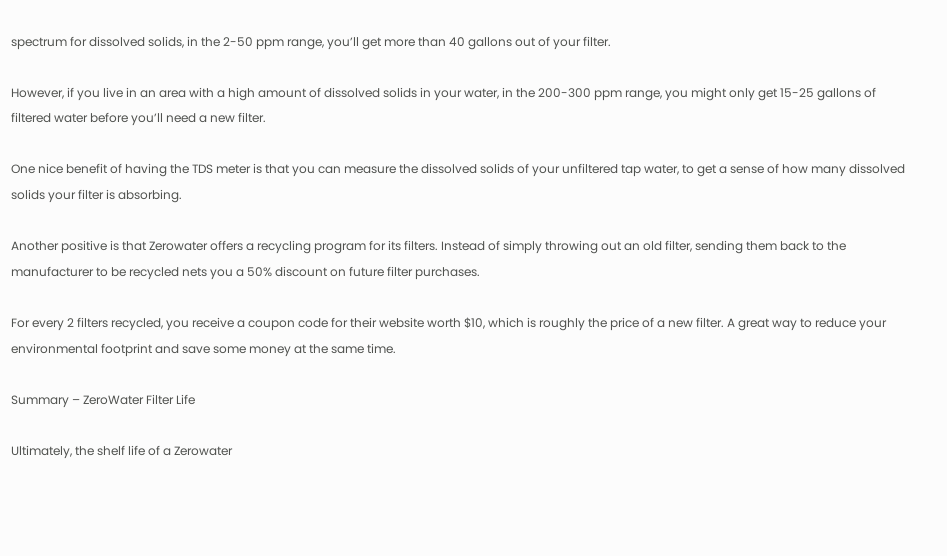spectrum for dissolved solids, in the 2-50 ppm range, you’ll get more than 40 gallons out of your filter.

However, if you live in an area with a high amount of dissolved solids in your water, in the 200-300 ppm range, you might only get 15-25 gallons of filtered water before you’ll need a new filter.

One nice benefit of having the TDS meter is that you can measure the dissolved solids of your unfiltered tap water, to get a sense of how many dissolved solids your filter is absorbing.

Another positive is that Zerowater offers a recycling program for its filters. Instead of simply throwing out an old filter, sending them back to the manufacturer to be recycled nets you a 50% discount on future filter purchases.

For every 2 filters recycled, you receive a coupon code for their website worth $10, which is roughly the price of a new filter. A great way to reduce your environmental footprint and save some money at the same time.

Summary – ZeroWater Filter Life

Ultimately, the shelf life of a Zerowater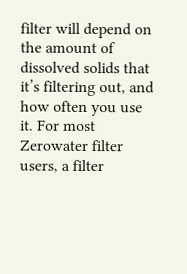filter will depend on the amount of dissolved solids that it’s filtering out, and how often you use it. For most Zerowater filter users, a filter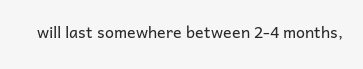will last somewhere between 2-4 months,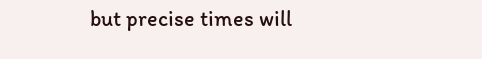but precise times will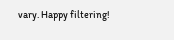vary. Happy filtering!